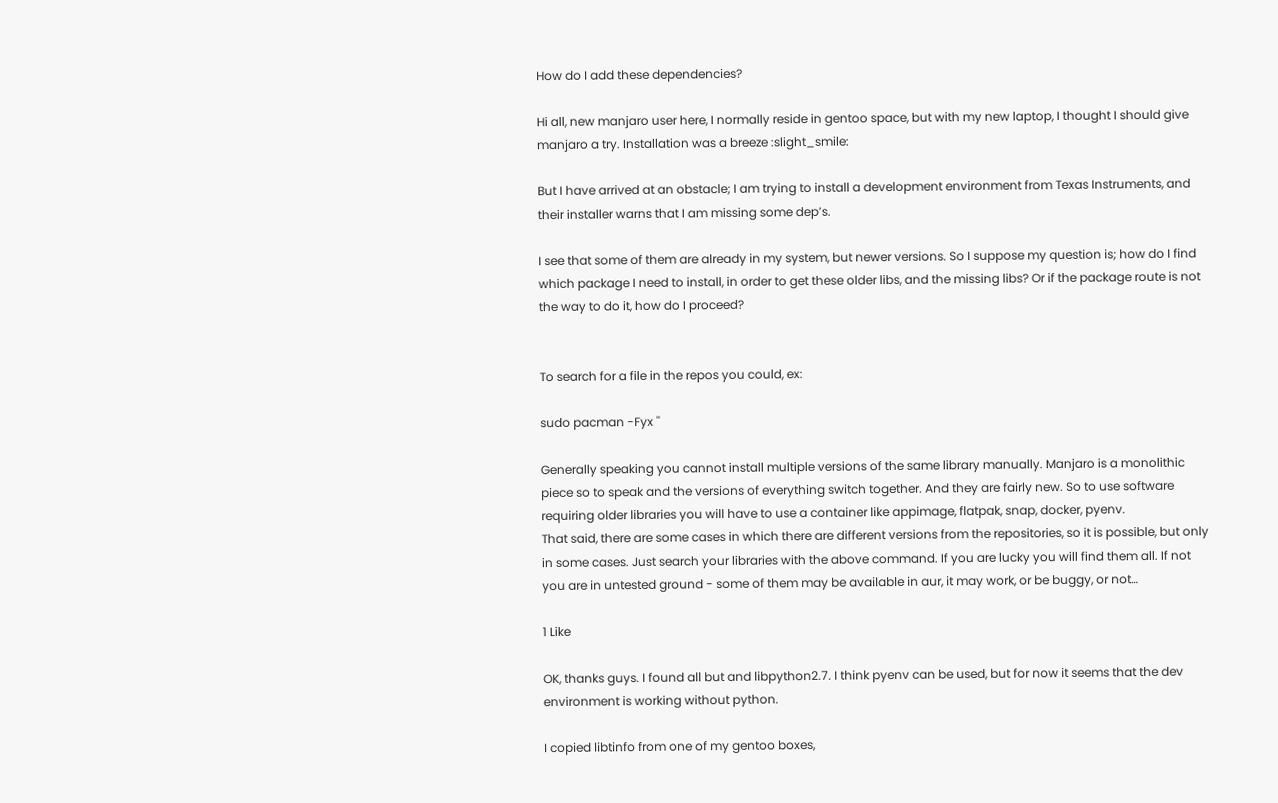How do I add these dependencies?

Hi all, new manjaro user here, I normally reside in gentoo space, but with my new laptop, I thought I should give manjaro a try. Installation was a breeze :slight_smile:

But I have arrived at an obstacle; I am trying to install a development environment from Texas Instruments, and their installer warns that I am missing some dep’s.

I see that some of them are already in my system, but newer versions. So I suppose my question is; how do I find which package I need to install, in order to get these older libs, and the missing libs? Or if the package route is not the way to do it, how do I proceed?


To search for a file in the repos you could, ex:

sudo pacman -Fyx ''

Generally speaking you cannot install multiple versions of the same library manually. Manjaro is a monolithic piece so to speak and the versions of everything switch together. And they are fairly new. So to use software requiring older libraries you will have to use a container like appimage, flatpak, snap, docker, pyenv.
That said, there are some cases in which there are different versions from the repositories, so it is possible, but only in some cases. Just search your libraries with the above command. If you are lucky you will find them all. If not you are in untested ground - some of them may be available in aur, it may work, or be buggy, or not…

1 Like

OK, thanks guys. I found all but and libpython2.7. I think pyenv can be used, but for now it seems that the dev environment is working without python.

I copied libtinfo from one of my gentoo boxes,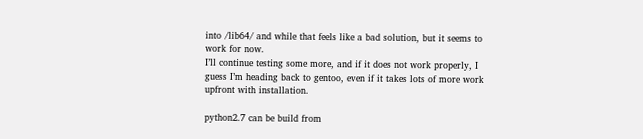into /lib64/ and while that feels like a bad solution, but it seems to work for now.
I’ll continue testing some more, and if it does not work properly, I guess I’m heading back to gentoo, even if it takes lots of more work upfront with installation.

python2.7 can be build from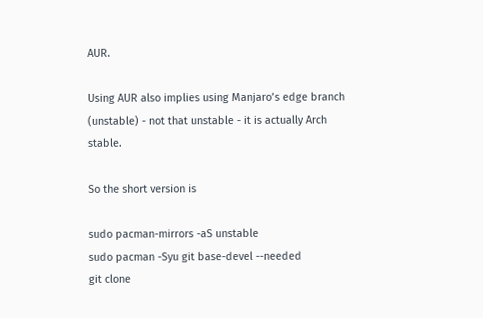AUR.

Using AUR also implies using Manjaro’s edge branch (unstable) - not that unstable - it is actually Arch stable.

So the short version is

sudo pacman-mirrors -aS unstable
sudo pacman -Syu git base-devel --needed
git clone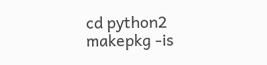cd python2
makepkg -is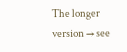The longer version → see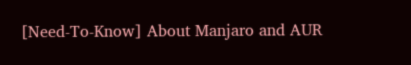[Need-To-Know] About Manjaro and AUR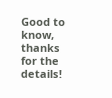Good to know, thanks for the details!